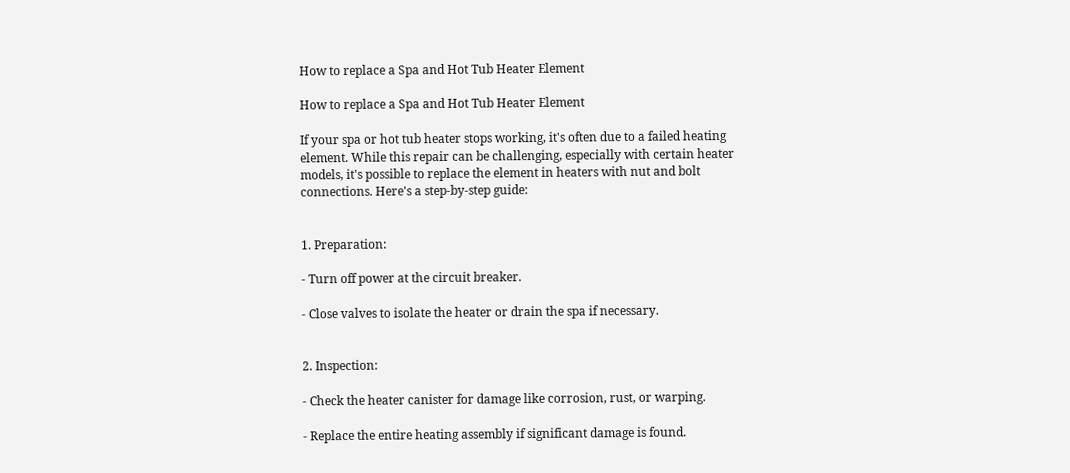How to replace a Spa and Hot Tub Heater Element

How to replace a Spa and Hot Tub Heater Element

If your spa or hot tub heater stops working, it's often due to a failed heating element. While this repair can be challenging, especially with certain heater models, it's possible to replace the element in heaters with nut and bolt connections. Here's a step-by-step guide:


1. Preparation:

- Turn off power at the circuit breaker.

- Close valves to isolate the heater or drain the spa if necessary.


2. Inspection:

- Check the heater canister for damage like corrosion, rust, or warping.

- Replace the entire heating assembly if significant damage is found.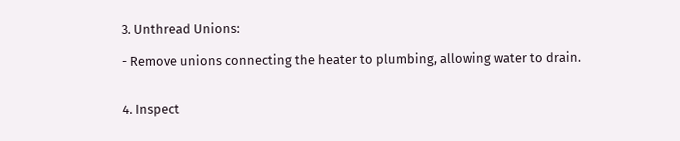3. Unthread Unions:

- Remove unions connecting the heater to plumbing, allowing water to drain.


4. Inspect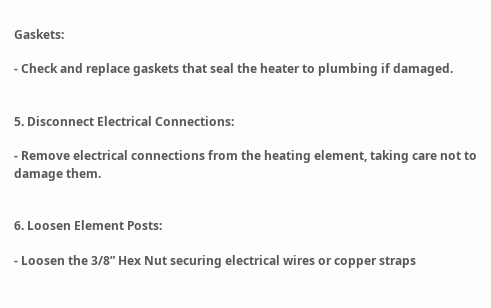Gaskets:

- Check and replace gaskets that seal the heater to plumbing if damaged.


5. Disconnect Electrical Connections:

- Remove electrical connections from the heating element, taking care not to damage them.


6. Loosen Element Posts:

- Loosen the 3/8” Hex Nut securing electrical wires or copper straps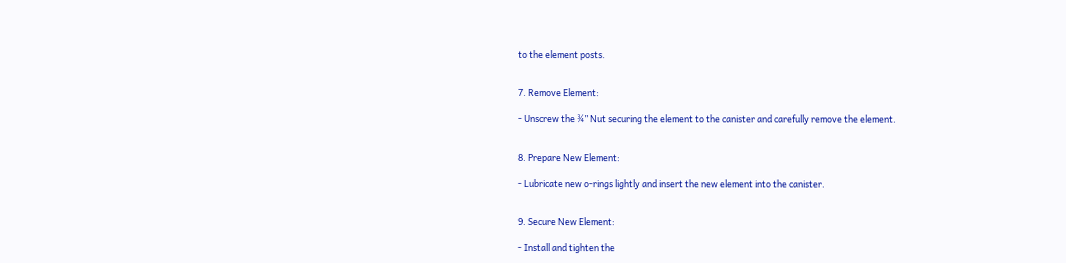to the element posts.


7. Remove Element:

- Unscrew the ¾” Nut securing the element to the canister and carefully remove the element.


8. Prepare New Element:

- Lubricate new o-rings lightly and insert the new element into the canister.


9. Secure New Element:

- Install and tighten the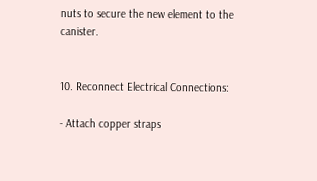nuts to secure the new element to the canister.


10. Reconnect Electrical Connections:

- Attach copper straps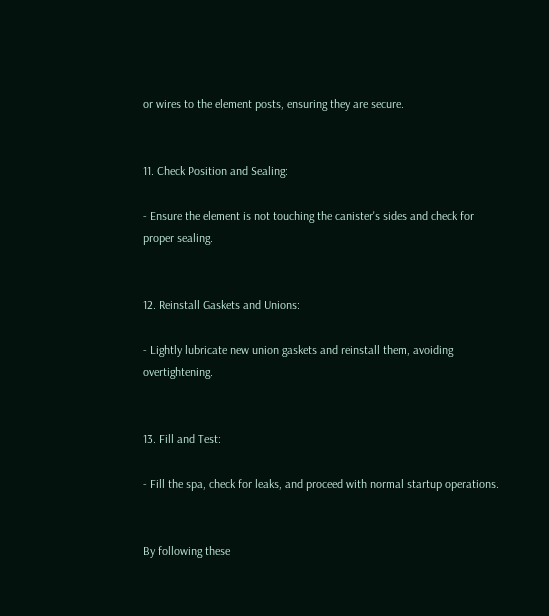or wires to the element posts, ensuring they are secure.


11. Check Position and Sealing:

- Ensure the element is not touching the canister's sides and check for proper sealing.


12. Reinstall Gaskets and Unions:

- Lightly lubricate new union gaskets and reinstall them, avoiding overtightening.


13. Fill and Test:

- Fill the spa, check for leaks, and proceed with normal startup operations.


By following these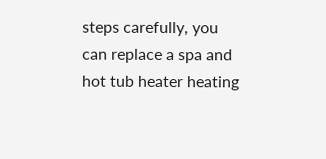steps carefully, you can replace a spa and hot tub heater heating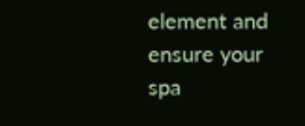element and ensure your spa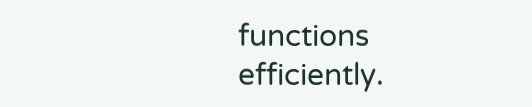functions efficiently.